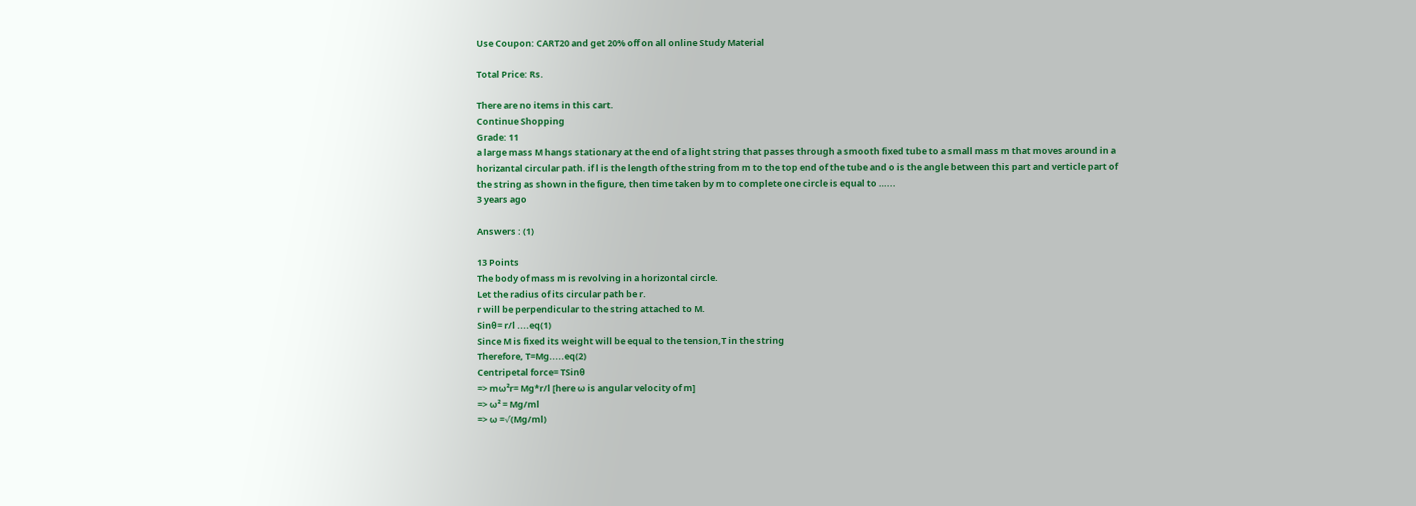Use Coupon: CART20 and get 20% off on all online Study Material

Total Price: Rs.

There are no items in this cart.
Continue Shopping
Grade: 11
a large mass M hangs stationary at the end of a light string that passes through a smooth fixed tube to a small mass m that moves around in a horizantal circular path. if l is the length of the string from m to the top end of the tube and o is the angle between this part and verticle part of the string as shown in the figure, then time taken by m to complete one circle is equal to …...
3 years ago

Answers : (1)

13 Points
The body of mass m is revolving in a horizontal circle.
Let the radius of its circular path be r.
r will be perpendicular to the string attached to M.
Sinθ= r/l ....eq(1)
Since M is fixed its weight will be equal to the tension,T in the string
Therefore, T=Mg.....eq(2)
Centripetal force= TSinθ
=> mω²r= Mg*r/l [here ω is angular velocity of m]
=> ω² = Mg/ml
=> ω =√(Mg/ml)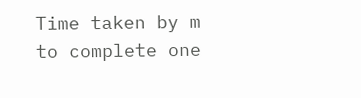Time taken by m to complete one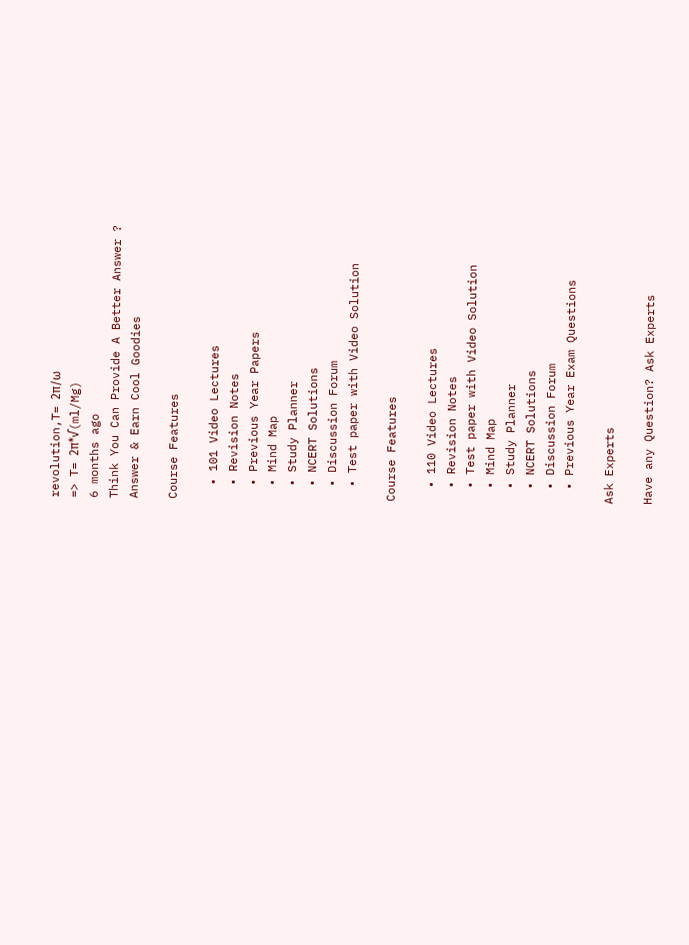revolution,T= 2π/ω
=> T= 2π*√(ml/Mg)
6 months ago
Think You Can Provide A Better Answer ?
Answer & Earn Cool Goodies

Course Features

  • 101 Video Lectures
  • Revision Notes
  • Previous Year Papers
  • Mind Map
  • Study Planner
  • NCERT Solutions
  • Discussion Forum
  • Test paper with Video Solution

Course Features

  • 110 Video Lectures
  • Revision Notes
  • Test paper with Video Solution
  • Mind Map
  • Study Planner
  • NCERT Solutions
  • Discussion Forum
  • Previous Year Exam Questions

Ask Experts

Have any Question? Ask Experts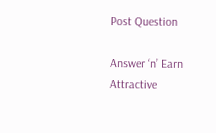Post Question

Answer ‘n’ Earn
Attractive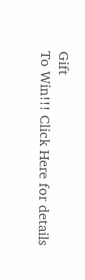Gift
To Win!!! Click Here for details